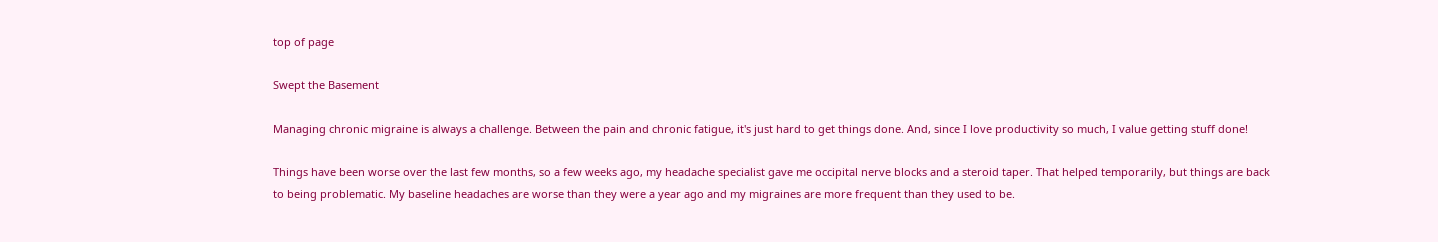top of page

Swept the Basement

Managing chronic migraine is always a challenge. Between the pain and chronic fatigue, it's just hard to get things done. And, since I love productivity so much, I value getting stuff done!

Things have been worse over the last few months, so a few weeks ago, my headache specialist gave me occipital nerve blocks and a steroid taper. That helped temporarily, but things are back to being problematic. My baseline headaches are worse than they were a year ago and my migraines are more frequent than they used to be.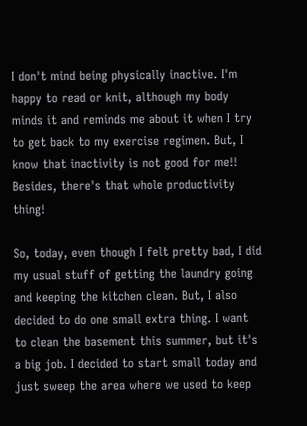I don't mind being physically inactive. I'm happy to read or knit, although my body minds it and reminds me about it when I try to get back to my exercise regimen. But, I know that inactivity is not good for me!! Besides, there's that whole productivity thing!

So, today, even though I felt pretty bad, I did my usual stuff of getting the laundry going and keeping the kitchen clean. But, I also decided to do one small extra thing. I want to clean the basement this summer, but it's a big job. I decided to start small today and just sweep the area where we used to keep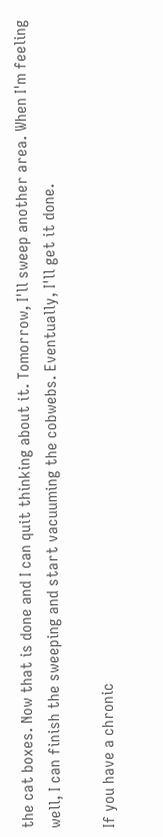the cat boxes. Now that is done and I can quit thinking about it. Tomorrow, I'll sweep another area. When I'm feeling well, I can finish the sweeping and start vacuuming the cobwebs. Eventually, I'll get it done.

If you have a chronic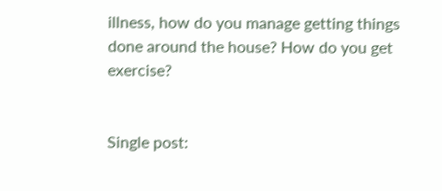illness, how do you manage getting things done around the house? How do you get exercise?


Single post: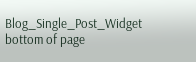Blog_Single_Post_Widget
bottom of page